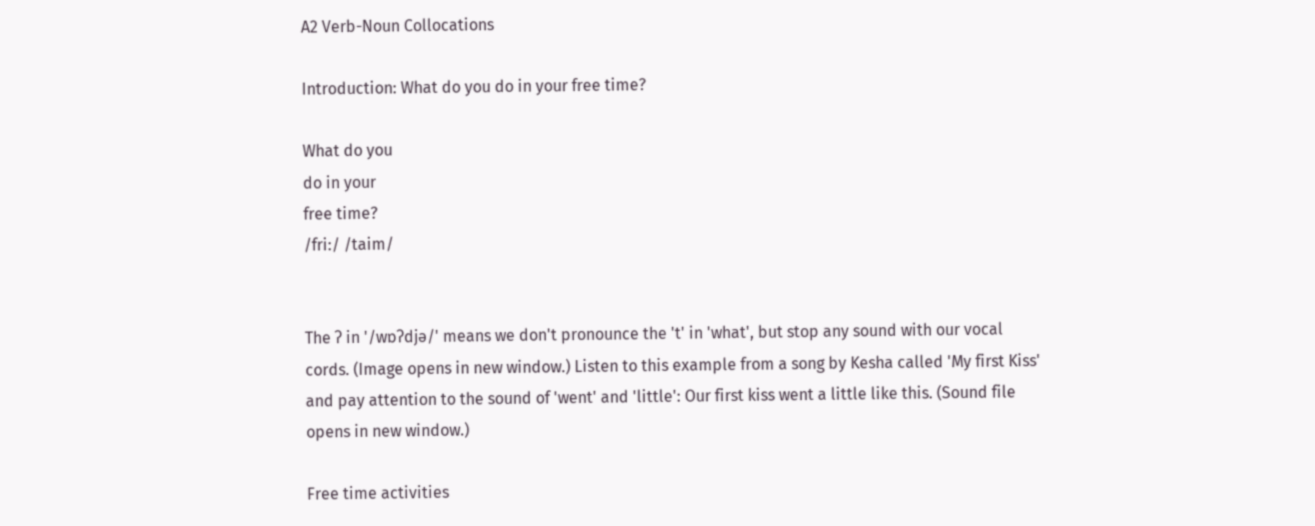A2 Verb-Noun Collocations

Introduction: What do you do in your free time?

What do you
do in your
free time?
/fri:/ /taim/


The ʔ in '/wɒʔdjə/' means we don't pronounce the 't' in 'what', but stop any sound with our vocal cords. (Image opens in new window.) Listen to this example from a song by Kesha called 'My first Kiss' and pay attention to the sound of 'went' and 'little': Our first kiss went a little like this. (Sound file opens in new window.)

Free time activities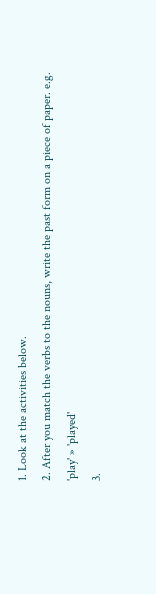1. Look at the activities below.
2. After you match the verbs to the nouns, write the past form on a piece of paper. e.g. 'play' » 'played'
3.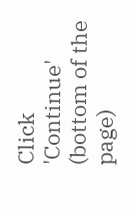Click 'Continue' (bottom of the page)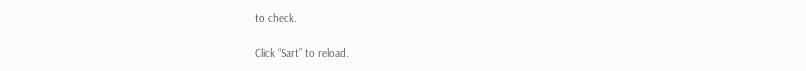to check.

Click “Sart” to reload.